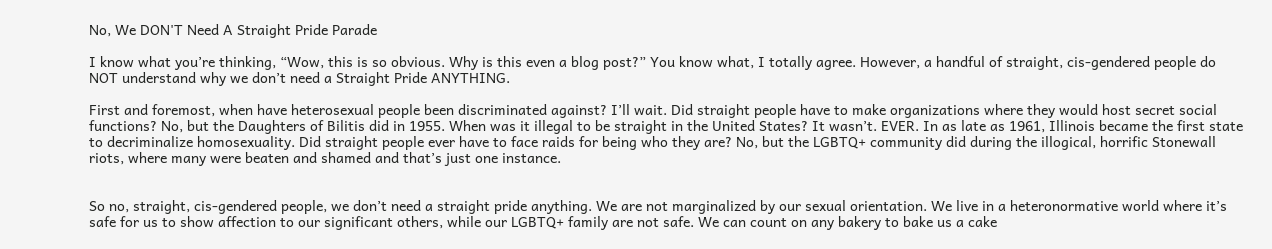No, We DON'T Need A Straight Pride Parade

I know what you’re thinking, “Wow, this is so obvious. Why is this even a blog post?” You know what, I totally agree. However, a handful of straight, cis-gendered people do NOT understand why we don’t need a Straight Pride ANYTHING.

First and foremost, when have heterosexual people been discriminated against? I’ll wait. Did straight people have to make organizations where they would host secret social functions? No, but the Daughters of Bilitis did in 1955. When was it illegal to be straight in the United States? It wasn’t. EVER. In as late as 1961, Illinois became the first state to decriminalize homosexuality. Did straight people ever have to face raids for being who they are? No, but the LGBTQ+ community did during the illogical, horrific Stonewall riots, where many were beaten and shamed and that’s just one instance.


So no, straight, cis-gendered people, we don’t need a straight pride anything. We are not marginalized by our sexual orientation. We live in a heteronormative world where it’s safe for us to show affection to our significant others, while our LGBTQ+ family are not safe. We can count on any bakery to bake us a cake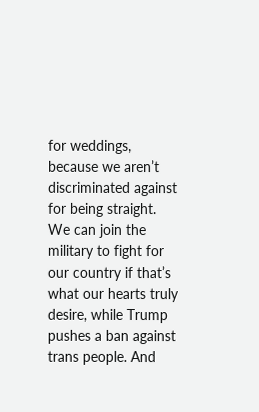for weddings, because we aren’t discriminated against for being straight. We can join the military to fight for our country if that’s what our hearts truly desire, while Trump pushes a ban against trans people. And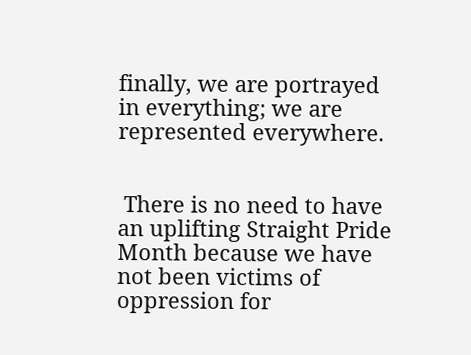finally, we are portrayed in everything; we are represented everywhere.


 There is no need to have an uplifting Straight Pride Month because we have not been victims of oppression for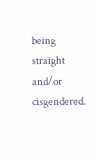being straight and/or cisgendered.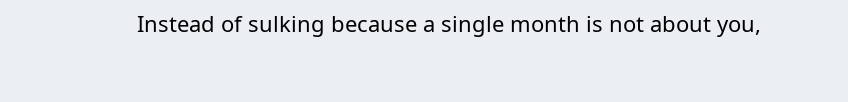Instead of sulking because a single month is not about you,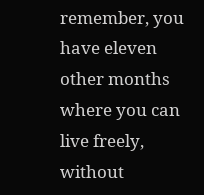remember, you have eleven other months where you can live freely, without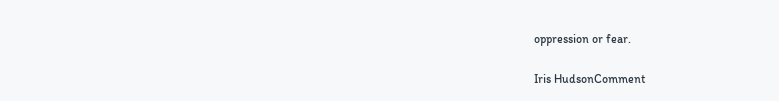oppression or fear.

Iris HudsonComment